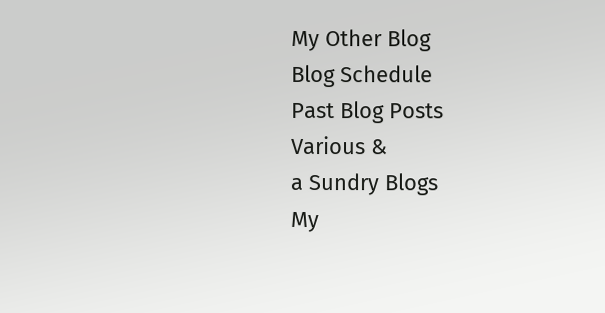My Other Blog
Blog Schedule
Past Blog Posts
Various &
a Sundry Blogs
My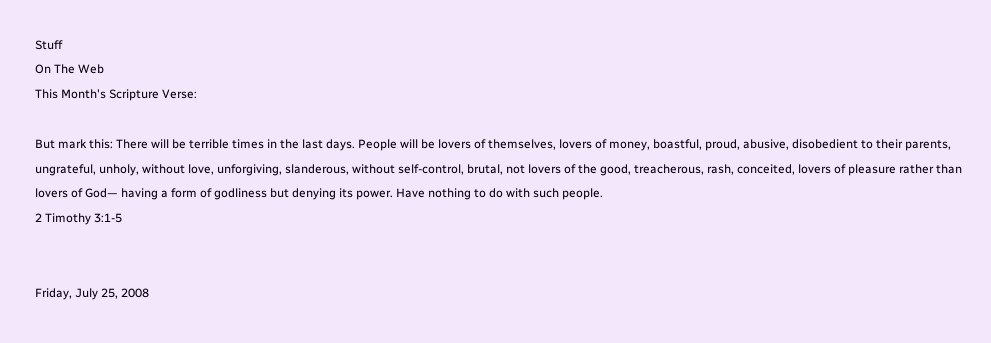Stuff
On The Web
This Month's Scripture Verse:

But mark this: There will be terrible times in the last days. People will be lovers of themselves, lovers of money, boastful, proud, abusive, disobedient to their parents, ungrateful, unholy, without love, unforgiving, slanderous, without self-control, brutal, not lovers of the good, treacherous, rash, conceited, lovers of pleasure rather than lovers of God— having a form of godliness but denying its power. Have nothing to do with such people.
2 Timothy 3:1-5


Friday, July 25, 2008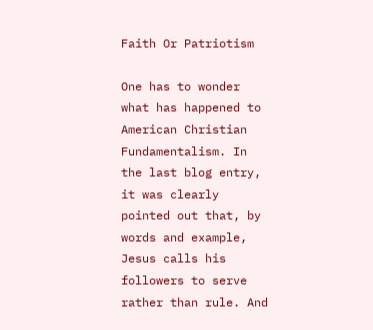Faith Or Patriotism

One has to wonder what has happened to American Christian Fundamentalism. In the last blog entry, it was clearly pointed out that, by words and example, Jesus calls his followers to serve rather than rule. And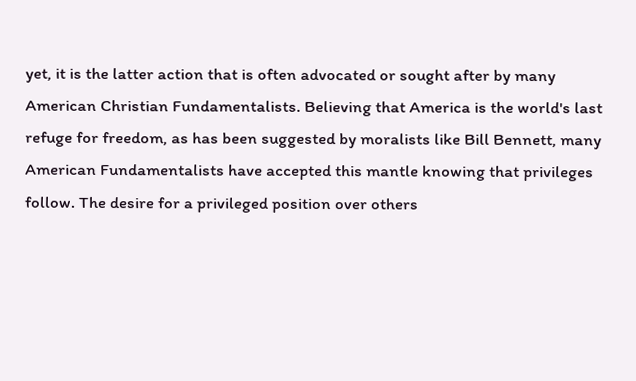yet, it is the latter action that is often advocated or sought after by many American Christian Fundamentalists. Believing that America is the world's last refuge for freedom, as has been suggested by moralists like Bill Bennett, many American Fundamentalists have accepted this mantle knowing that privileges follow. The desire for a privileged position over others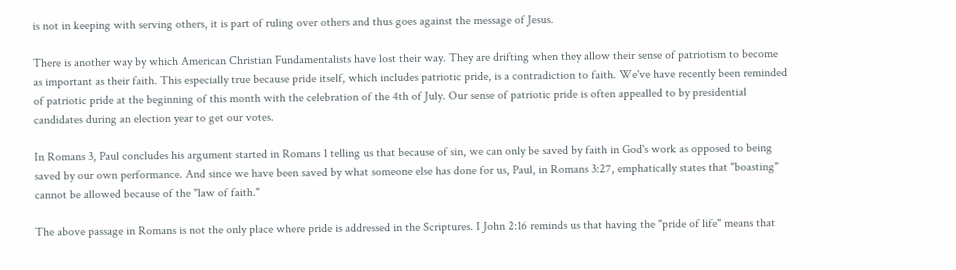is not in keeping with serving others, it is part of ruling over others and thus goes against the message of Jesus.

There is another way by which American Christian Fundamentalists have lost their way. They are drifting when they allow their sense of patriotism to become as important as their faith. This especially true because pride itself, which includes patriotic pride, is a contradiction to faith. We've have recently been reminded of patriotic pride at the beginning of this month with the celebration of the 4th of July. Our sense of patriotic pride is often appealled to by presidential candidates during an election year to get our votes.

In Romans 3, Paul concludes his argument started in Romans 1 telling us that because of sin, we can only be saved by faith in God's work as opposed to being saved by our own performance. And since we have been saved by what someone else has done for us, Paul, in Romans 3:27, emphatically states that "boasting" cannot be allowed because of the "law of faith."

The above passage in Romans is not the only place where pride is addressed in the Scriptures. I John 2:16 reminds us that having the "pride of life" means that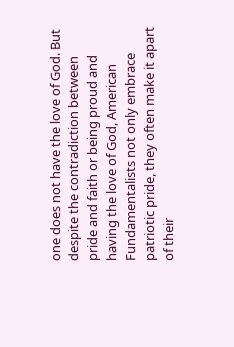one does not have the love of God. But despite the contradiction between pride and faith or being proud and having the love of God, American Fundamentalists not only embrace patriotic pride, they often make it apart of their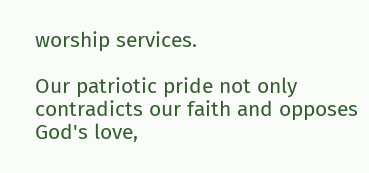worship services.

Our patriotic pride not only contradicts our faith and opposes God's love,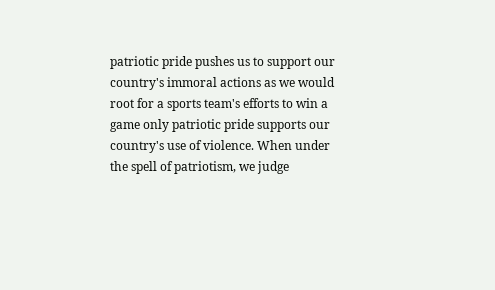patriotic pride pushes us to support our country's immoral actions as we would root for a sports team's efforts to win a game only patriotic pride supports our country's use of violence. When under the spell of patriotism, we judge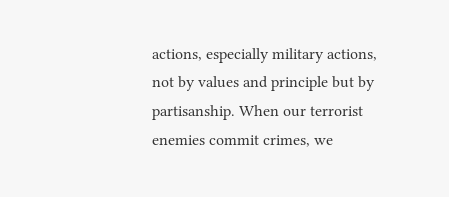actions, especially military actions, not by values and principle but by partisanship. When our terrorist enemies commit crimes, we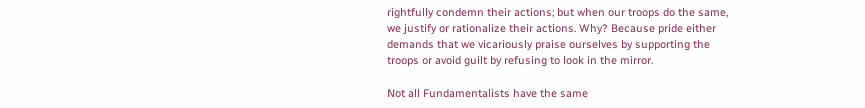rightfully condemn their actions; but when our troops do the same, we justify or rationalize their actions. Why? Because pride either demands that we vicariously praise ourselves by supporting the troops or avoid guilt by refusing to look in the mirror.

Not all Fundamentalists have the same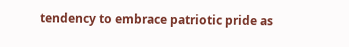tendency to embrace patriotic pride as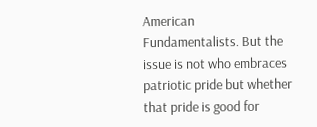American Fundamentalists. But the issue is not who embraces patriotic pride but whether that pride is good for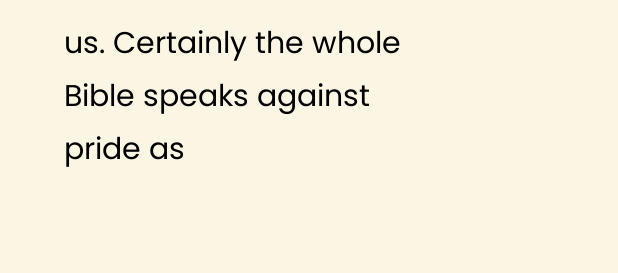us. Certainly the whole Bible speaks against pride as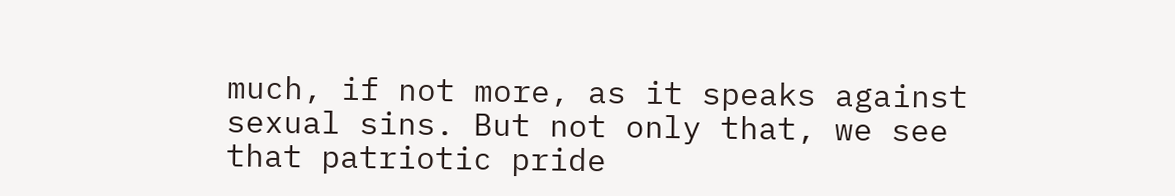much, if not more, as it speaks against sexual sins. But not only that, we see that patriotic pride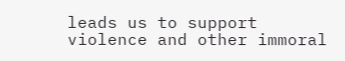leads us to support violence and other immoral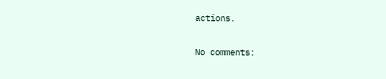actions.

No comments: